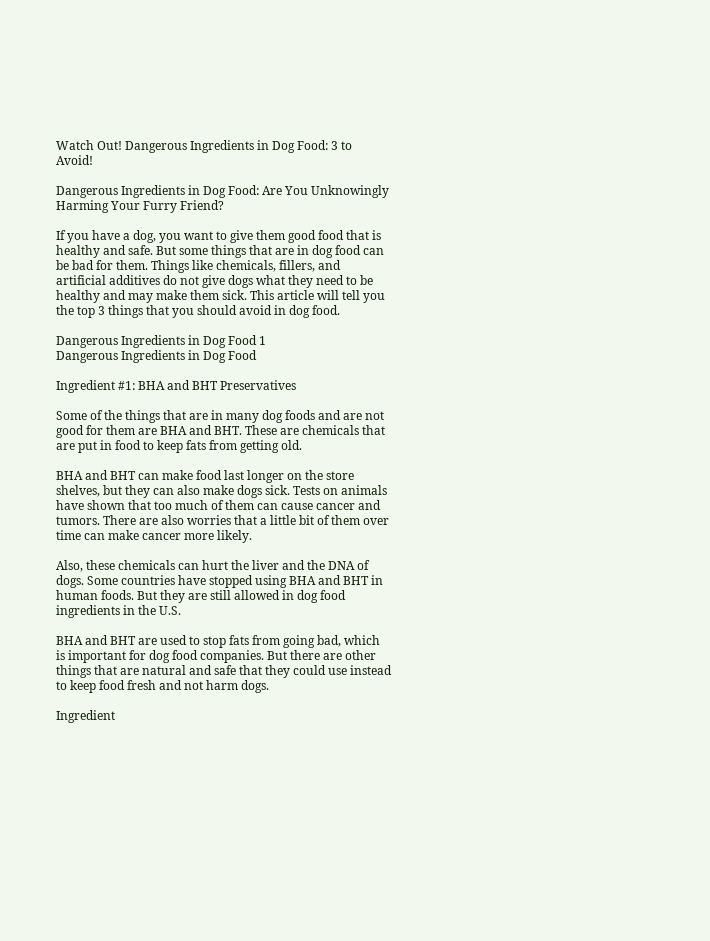Watch Out! Dangerous Ingredients in Dog Food: 3 to Avoid!

Dangerous Ingredients in Dog Food: Are You Unknowingly Harming Your Furry Friend?

If you have a dog, you want to give them good food that is healthy and safe. But some things that are in dog food can be bad for them. Things like chemicals, fillers, and artificial additives do not give dogs what they need to be healthy and may make them sick. This article will tell you the top 3 things that you should avoid in dog food.

Dangerous Ingredients in Dog Food 1
Dangerous Ingredients in Dog Food

Ingredient #1: BHA and BHT Preservatives

Some of the things that are in many dog foods and are not good for them are BHA and BHT. These are chemicals that are put in food to keep fats from getting old.

BHA and BHT can make food last longer on the store shelves, but they can also make dogs sick. Tests on animals have shown that too much of them can cause cancer and tumors. There are also worries that a little bit of them over time can make cancer more likely.

Also, these chemicals can hurt the liver and the DNA of dogs. Some countries have stopped using BHA and BHT in human foods. But they are still allowed in dog food ingredients in the U.S.

BHA and BHT are used to stop fats from going bad, which is important for dog food companies. But there are other things that are natural and safe that they could use instead to keep food fresh and not harm dogs.

Ingredient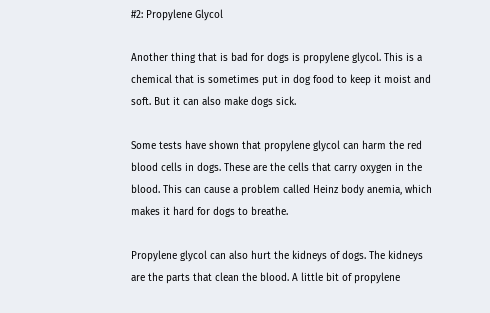#2: Propylene Glycol

Another thing that is bad for dogs is propylene glycol. This is a chemical that is sometimes put in dog food to keep it moist and soft. But it can also make dogs sick.

Some tests have shown that propylene glycol can harm the red blood cells in dogs. These are the cells that carry oxygen in the blood. This can cause a problem called Heinz body anemia, which makes it hard for dogs to breathe.

Propylene glycol can also hurt the kidneys of dogs. The kidneys are the parts that clean the blood. A little bit of propylene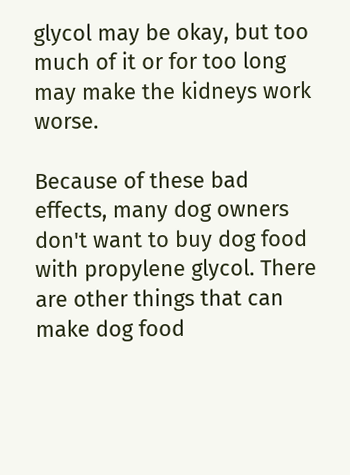glycol may be okay, but too much of it or for too long may make the kidneys work worse.

Because of these bad effects, many dog owners don't want to buy dog food with propylene glycol. There are other things that can make dog food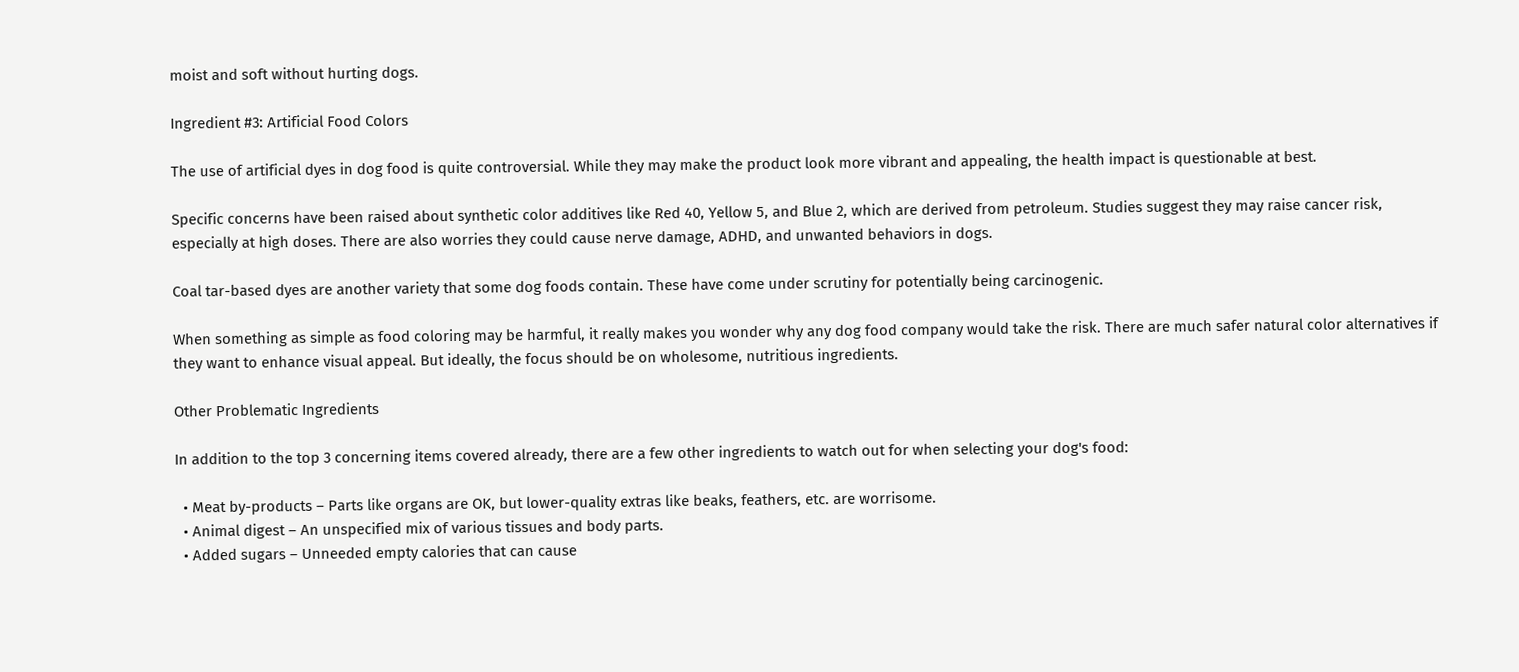moist and soft without hurting dogs.

Ingredient #3: Artificial Food Colors

The use of artificial dyes in dog food is quite controversial. While they may make the product look more vibrant and appealing, the health impact is questionable at best.

Specific concerns have been raised about synthetic color additives like Red 40, Yellow 5, and Blue 2, which are derived from petroleum. Studies suggest they may raise cancer risk, especially at high doses. There are also worries they could cause nerve damage, ADHD, and unwanted behaviors in dogs.

Coal tar-based dyes are another variety that some dog foods contain. These have come under scrutiny for potentially being carcinogenic.

When something as simple as food coloring may be harmful, it really makes you wonder why any dog food company would take the risk. There are much safer natural color alternatives if they want to enhance visual appeal. But ideally, the focus should be on wholesome, nutritious ingredients.

Other Problematic Ingredients

In addition to the top 3 concerning items covered already, there are a few other ingredients to watch out for when selecting your dog's food:

  • Meat by-products – Parts like organs are OK, but lower-quality extras like beaks, feathers, etc. are worrisome.
  • Animal digest – An unspecified mix of various tissues and body parts.
  • Added sugars – Unneeded empty calories that can cause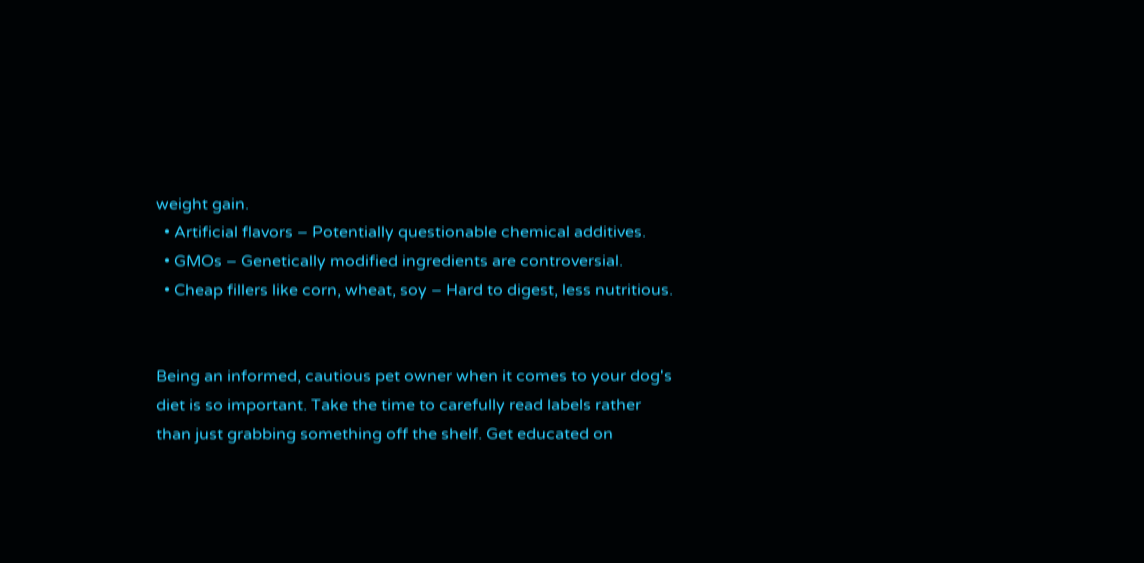weight gain.
  • Artificial flavors – Potentially questionable chemical additives.
  • GMOs – Genetically modified ingredients are controversial.
  • Cheap fillers like corn, wheat, soy – Hard to digest, less nutritious.


Being an informed, cautious pet owner when it comes to your dog's diet is so important. Take the time to carefully read labels rather than just grabbing something off the shelf. Get educated on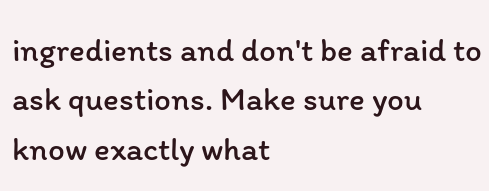ingredients and don't be afraid to ask questions. Make sure you know exactly what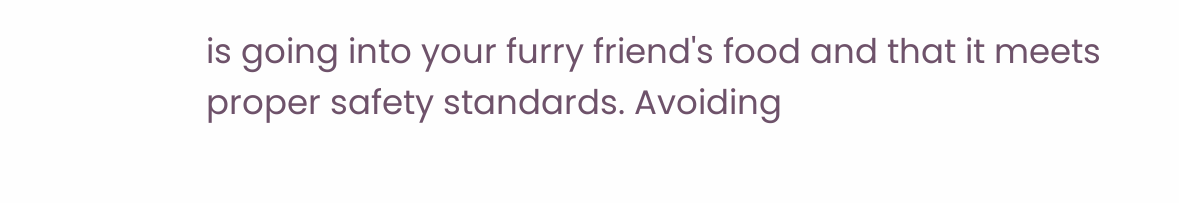is going into your furry friend's food and that it meets proper safety standards. Avoiding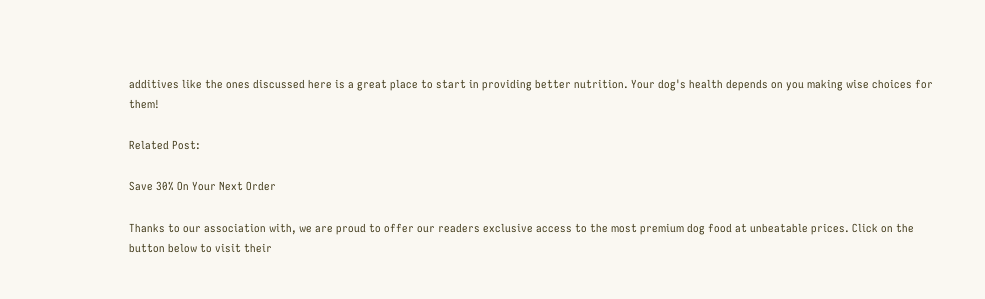additives like the ones discussed here is a great place to start in providing better nutrition. Your dog's health depends on you making wise choices for them!

Related Post:

Save 30% On Your Next Order

Thanks to our association with, we are proud to offer our readers exclusive access to the most premium dog food at unbeatable prices. Click on the button below to visit their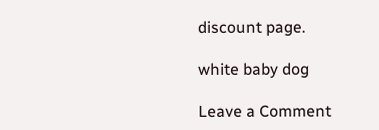discount page.

white baby dog

Leave a Comment